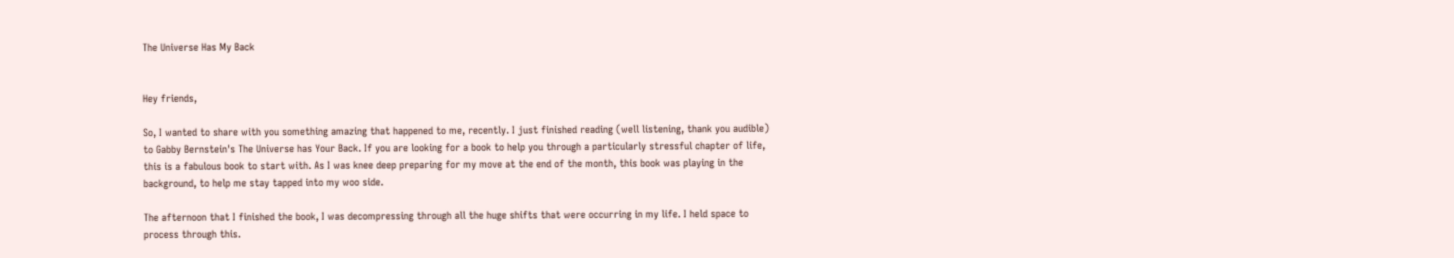The Universe Has My Back


Hey friends,

So, I wanted to share with you something amazing that happened to me, recently. I just finished reading (well listening, thank you audible) to Gabby Bernstein's The Universe has Your Back. If you are looking for a book to help you through a particularly stressful chapter of life, this is a fabulous book to start with. As I was knee deep preparing for my move at the end of the month, this book was playing in the background, to help me stay tapped into my woo side.

The afternoon that I finished the book, I was decompressing through all the huge shifts that were occurring in my life. I held space to process through this.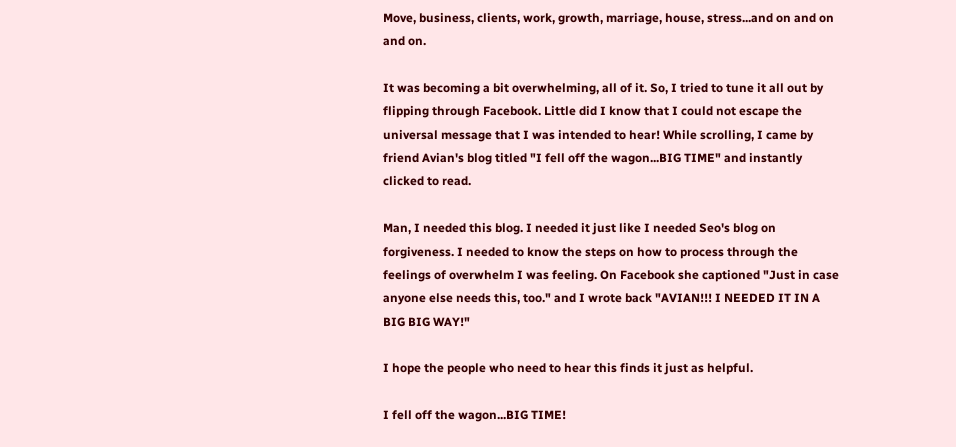Move, business, clients, work, growth, marriage, house, stress...and on and on and on.

It was becoming a bit overwhelming, all of it. So, I tried to tune it all out by flipping through Facebook. Little did I know that I could not escape the universal message that I was intended to hear! While scrolling, I came by friend Avian's blog titled "I fell off the wagon...BIG TIME" and instantly clicked to read.

Man, I needed this blog. I needed it just like I needed Seo's blog on forgiveness. I needed to know the steps on how to process through the feelings of overwhelm I was feeling. On Facebook she captioned "Just in case anyone else needs this, too." and I wrote back "AVIAN!!! I NEEDED IT IN A BIG BIG WAY!"

I hope the people who need to hear this finds it just as helpful.

I fell off the wagon...BIG TIME!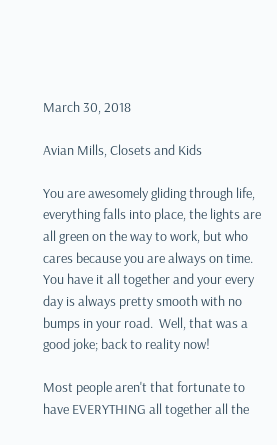March 30, 2018

Avian Mills, Closets and Kids

You are awesomely gliding through life, everything falls into place, the lights are all green on the way to work, but who cares because you are always on time.  You have it all together and your every day is always pretty smooth with no bumps in your road.  Well, that was a good joke; back to reality now!

Most people aren't that fortunate to have EVERYTHING all together all the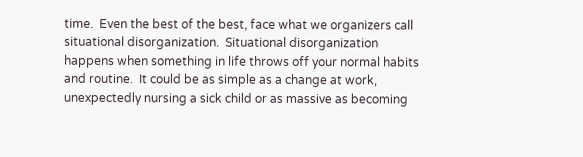time.  Even the best of the best, face what we organizers call situational disorganization.  Situational disorganization happens when something in life throws off your normal habits and routine.  It could be as simple as a change at work, unexpectedly nursing a sick child or as massive as becoming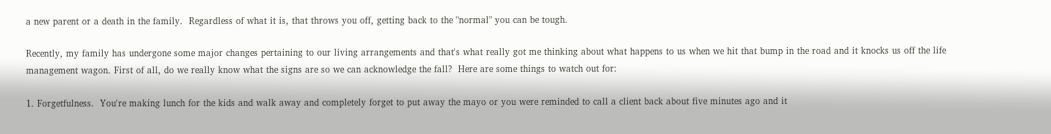a new parent or a death in the family.  Regardless of what it is, that throws you off, getting back to the "normal" you can be tough.

Recently, my family has undergone some major changes pertaining to our living arrangements and that's what really got me thinking about what happens to us when we hit that bump in the road and it knocks us off the life management wagon. First of all, do we really know what the signs are so we can acknowledge the fall?  Here are some things to watch out for:

1. Forgetfulness.  You're making lunch for the kids and walk away and completely forget to put away the mayo or you were reminded to call a client back about five minutes ago and it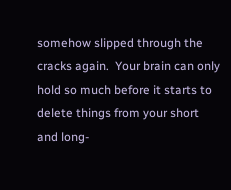somehow slipped through the cracks again.  Your brain can only hold so much before it starts to delete things from your short and long-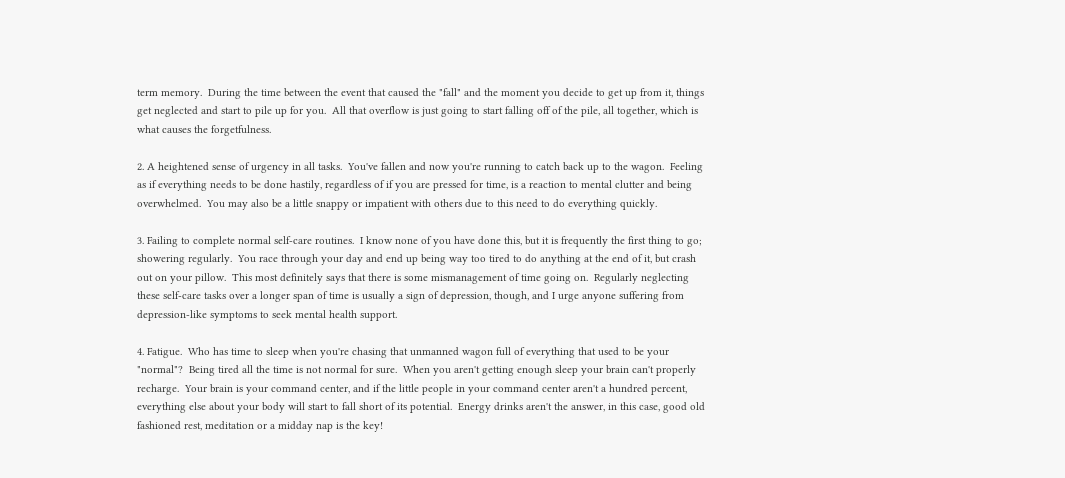term memory.  During the time between the event that caused the "fall" and the moment you decide to get up from it, things get neglected and start to pile up for you.  All that overflow is just going to start falling off of the pile, all together, which is what causes the forgetfulness.

2. A heightened sense of urgency in all tasks.  You've fallen and now you're running to catch back up to the wagon.  Feeling as if everything needs to be done hastily, regardless of if you are pressed for time, is a reaction to mental clutter and being overwhelmed.  You may also be a little snappy or impatient with others due to this need to do everything quickly.

3. Failing to complete normal self-care routines.  I know none of you have done this, but it is frequently the first thing to go; showering regularly.  You race through your day and end up being way too tired to do anything at the end of it, but crash out on your pillow.  This most definitely says that there is some mismanagement of time going on.  Regularly neglecting these self-care tasks over a longer span of time is usually a sign of depression, though, and I urge anyone suffering from depression-like symptoms to seek mental health support.

4. Fatigue.  Who has time to sleep when you're chasing that unmanned wagon full of everything that used to be your "normal"?  Being tired all the time is not normal for sure.  When you aren't getting enough sleep your brain can't properly recharge.  Your brain is your command center, and if the little people in your command center aren't a hundred percent, everything else about your body will start to fall short of its potential.  Energy drinks aren't the answer, in this case, good old fashioned rest, meditation or a midday nap is the key!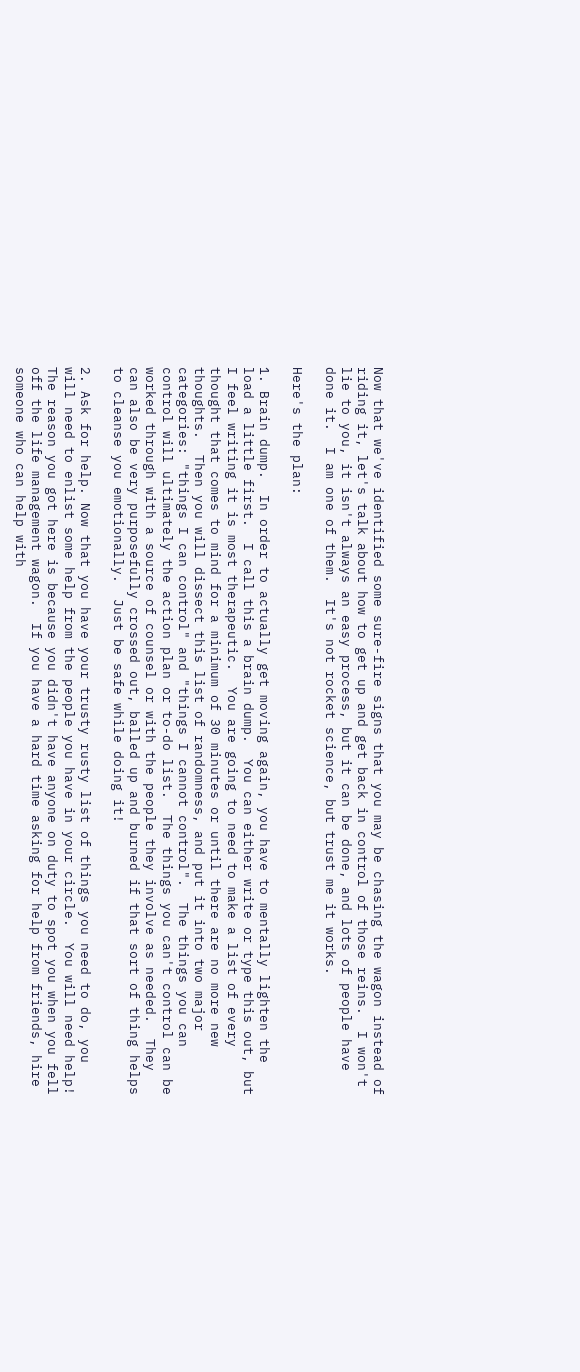Now that we've identified some sure-fire signs that you may be chasing the wagon instead of riding it, let's talk about how to get up and get back in control of those reins.  I won't lie to you, it isn't always an easy process, but it can be done, and lots of people have done it.  I am one of them.  It's not rocket science, but trust me it works.

Here's the plan:

1. Brain dump.  In order to actually get moving again, you have to mentally lighten the load a little first.  I call this a brain dump.  You can either write or type this out, but I feel writing it is most therapeutic.  You are going to need to make a list of every thought that comes to mind for a minimum of 30 minutes or until there are no more new thoughts.  Then you will dissect this list of randomness, and put it into two major categories: "things I can control" and "things I cannot control".  The things you can control will ultimately the action plan or to-do list.  The things you can't control can be worked through with a source of counsel or with the people they involve as needed.  They can also be very purposefully crossed out, balled up and burned if that sort of thing helps to cleanse you emotionally.  Just be safe while doing it!

2. Ask for help. Now that you have your trusty rusty list of things you need to do, you will need to enlist some help from the people you have in your circle.  You will need help!  The reason you got here is because you didn't have anyone on duty to spot you when you fell off the life management wagon.  If you have a hard time asking for help from friends, hire someone who can help with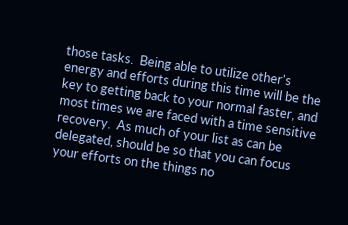those tasks.  Being able to utilize other's energy and efforts during this time will be the key to getting back to your normal faster, and most times we are faced with a time sensitive recovery.  As much of your list as can be delegated, should be so that you can focus your efforts on the things no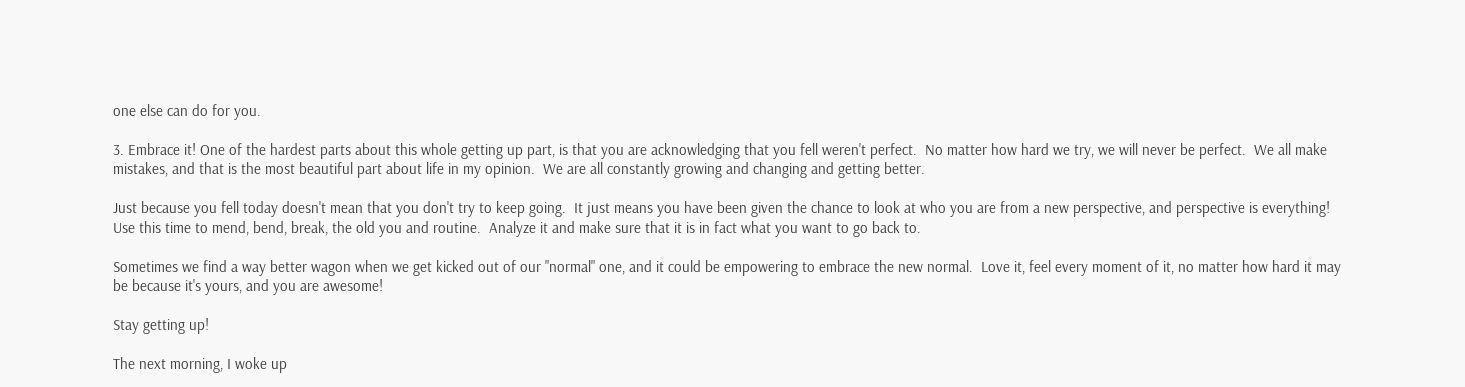one else can do for you.

3. Embrace it! One of the hardest parts about this whole getting up part, is that you are acknowledging that you fell weren't perfect.  No matter how hard we try, we will never be perfect.  We all make mistakes, and that is the most beautiful part about life in my opinion.  We are all constantly growing and changing and getting better.

Just because you fell today doesn't mean that you don't try to keep going.  It just means you have been given the chance to look at who you are from a new perspective, and perspective is everything!  Use this time to mend, bend, break, the old you and routine.  Analyze it and make sure that it is in fact what you want to go back to.

Sometimes we find a way better wagon when we get kicked out of our "normal" one, and it could be empowering to embrace the new normal.  Love it, feel every moment of it, no matter how hard it may be because it's yours, and you are awesome!

Stay getting up!

The next morning, I woke up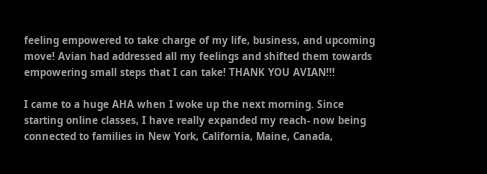feeling empowered to take charge of my life, business, and upcoming move! Avian had addressed all my feelings and shifted them towards empowering small steps that I can take! THANK YOU AVIAN!!!

I came to a huge AHA when I woke up the next morning. Since starting online classes, I have really expanded my reach- now being connected to families in New York, California, Maine, Canada,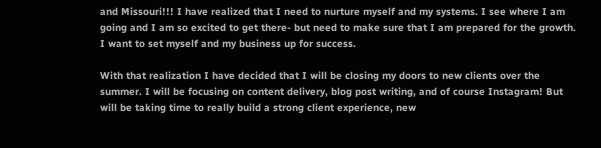and Missouri!!! I have realized that I need to nurture myself and my systems. I see where I am going and I am so excited to get there- but need to make sure that I am prepared for the growth. I want to set myself and my business up for success.

With that realization I have decided that I will be closing my doors to new clients over the summer. I will be focusing on content delivery, blog post writing, and of course Instagram! But will be taking time to really build a strong client experience, new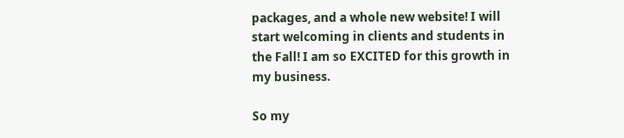packages, and a whole new website! I will start welcoming in clients and students in the Fall! I am so EXCITED for this growth in my business.

So my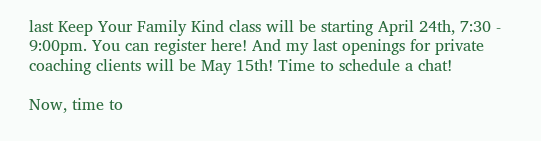last Keep Your Family Kind class will be starting April 24th, 7:30 - 9:00pm. You can register here! And my last openings for private coaching clients will be May 15th! Time to schedule a chat!

Now, time to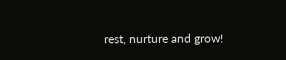rest, nurture and grow!